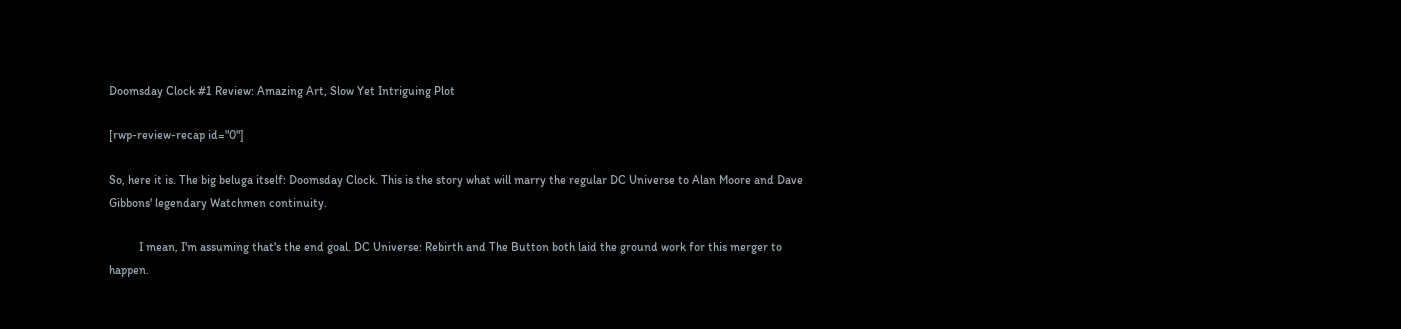Doomsday Clock #1 Review: Amazing Art, Slow Yet Intriguing Plot

[rwp-review-recap id="0"]

So, here it is. The big beluga itself: Doomsday Clock. This is the story what will marry the regular DC Universe to Alan Moore and Dave Gibbons' legendary Watchmen continuity.

          I mean, I'm assuming that's the end goal. DC Universe: Rebirth and The Button both laid the ground work for this merger to happen.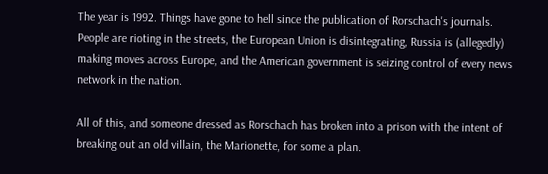The year is 1992. Things have gone to hell since the publication of Rorschach's journals. People are rioting in the streets, the European Union is disintegrating, Russia is (allegedly) making moves across Europe, and the American government is seizing control of every news network in the nation.

All of this, and someone dressed as Rorschach has broken into a prison with the intent of breaking out an old villain, the Marionette, for some a plan.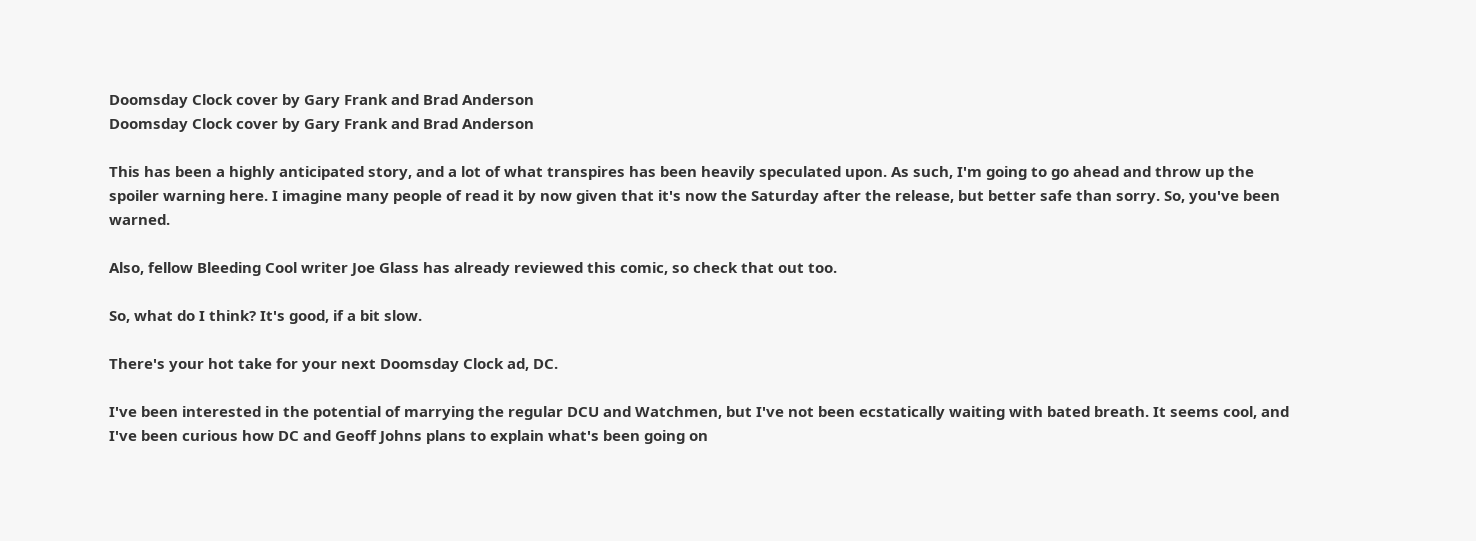Doomsday Clock cover by Gary Frank and Brad Anderson
Doomsday Clock cover by Gary Frank and Brad Anderson

This has been a highly anticipated story, and a lot of what transpires has been heavily speculated upon. As such, I'm going to go ahead and throw up the spoiler warning here. I imagine many people of read it by now given that it's now the Saturday after the release, but better safe than sorry. So, you've been warned.

Also, fellow Bleeding Cool writer Joe Glass has already reviewed this comic, so check that out too.

So, what do I think? It's good, if a bit slow.

There's your hot take for your next Doomsday Clock ad, DC.

I've been interested in the potential of marrying the regular DCU and Watchmen, but I've not been ecstatically waiting with bated breath. It seems cool, and I've been curious how DC and Geoff Johns plans to explain what's been going on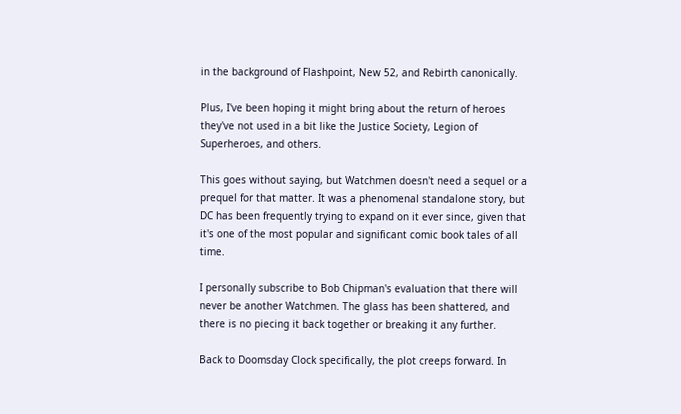in the background of Flashpoint, New 52, and Rebirth canonically.

Plus, I've been hoping it might bring about the return of heroes they've not used in a bit like the Justice Society, Legion of Superheroes, and others.

This goes without saying, but Watchmen doesn't need a sequel or a prequel for that matter. It was a phenomenal standalone story, but DC has been frequently trying to expand on it ever since, given that it's one of the most popular and significant comic book tales of all time.

I personally subscribe to Bob Chipman's evaluation that there will never be another Watchmen. The glass has been shattered, and there is no piecing it back together or breaking it any further.

Back to Doomsday Clock specifically, the plot creeps forward. In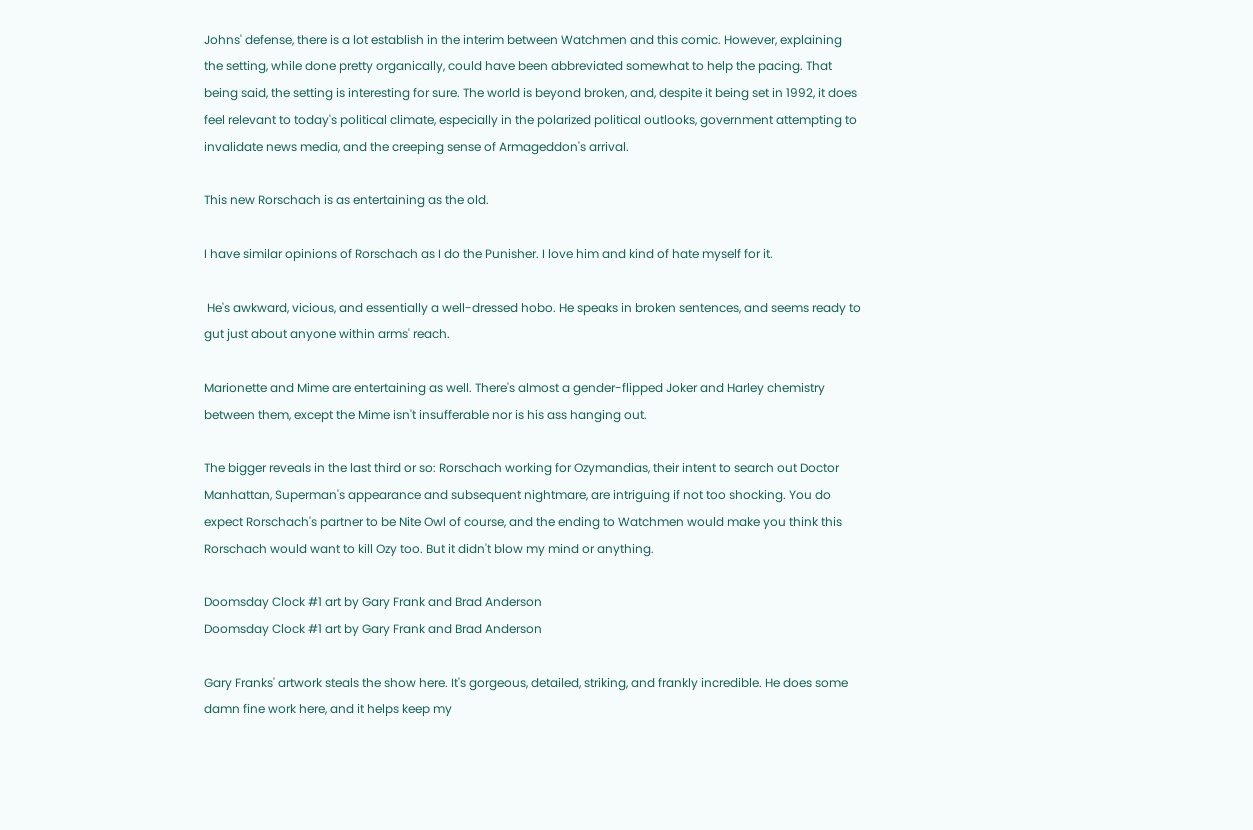Johns' defense, there is a lot establish in the interim between Watchmen and this comic. However, explaining the setting, while done pretty organically, could have been abbreviated somewhat to help the pacing. That being said, the setting is interesting for sure. The world is beyond broken, and, despite it being set in 1992, it does feel relevant to today's political climate, especially in the polarized political outlooks, government attempting to invalidate news media, and the creeping sense of Armageddon's arrival.

This new Rorschach is as entertaining as the old.

I have similar opinions of Rorschach as I do the Punisher. I love him and kind of hate myself for it.

 He's awkward, vicious, and essentially a well-dressed hobo. He speaks in broken sentences, and seems ready to gut just about anyone within arms' reach.

Marionette and Mime are entertaining as well. There's almost a gender-flipped Joker and Harley chemistry between them, except the Mime isn't insufferable nor is his ass hanging out.

The bigger reveals in the last third or so: Rorschach working for Ozymandias, their intent to search out Doctor Manhattan, Superman's appearance and subsequent nightmare, are intriguing if not too shocking. You do expect Rorschach's partner to be Nite Owl of course, and the ending to Watchmen would make you think this Rorschach would want to kill Ozy too. But it didn't blow my mind or anything.

Doomsday Clock #1 art by Gary Frank and Brad Anderson
Doomsday Clock #1 art by Gary Frank and Brad Anderson

Gary Franks' artwork steals the show here. It's gorgeous, detailed, striking, and frankly incredible. He does some damn fine work here, and it helps keep my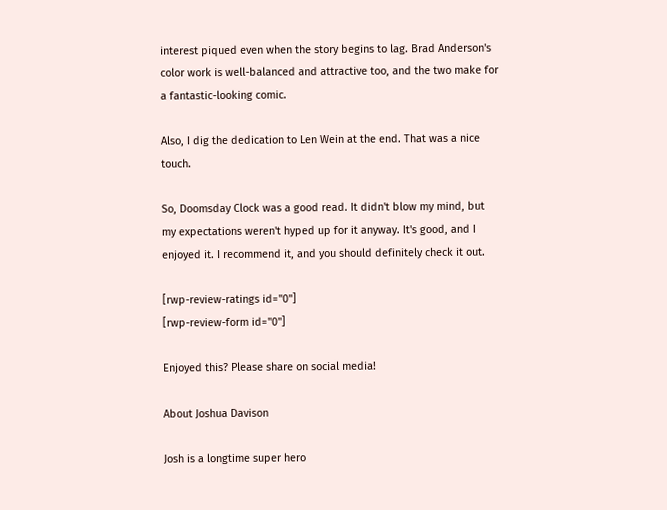interest piqued even when the story begins to lag. Brad Anderson's color work is well-balanced and attractive too, and the two make for a fantastic-looking comic.

Also, I dig the dedication to Len Wein at the end. That was a nice touch.

So, Doomsday Clock was a good read. It didn't blow my mind, but my expectations weren't hyped up for it anyway. It's good, and I enjoyed it. I recommend it, and you should definitely check it out.

[rwp-review-ratings id="0"]
[rwp-review-form id="0"]

Enjoyed this? Please share on social media!

About Joshua Davison

Josh is a longtime super hero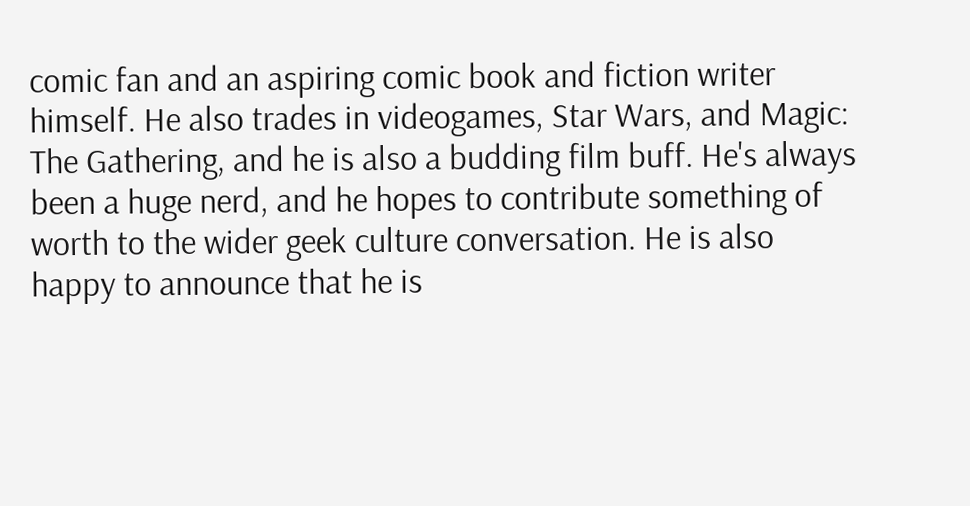comic fan and an aspiring comic book and fiction writer himself. He also trades in videogames, Star Wars, and Magic: The Gathering, and he is also a budding film buff. He's always been a huge nerd, and he hopes to contribute something of worth to the wider geek culture conversation. He is also happy to announce that he is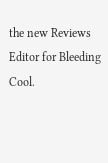the new Reviews Editor for Bleeding Cool.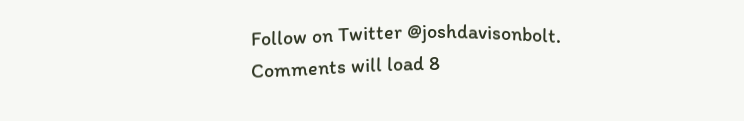Follow on Twitter @joshdavisonbolt.
Comments will load 8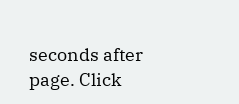seconds after page. Click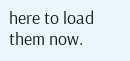here to load them now.